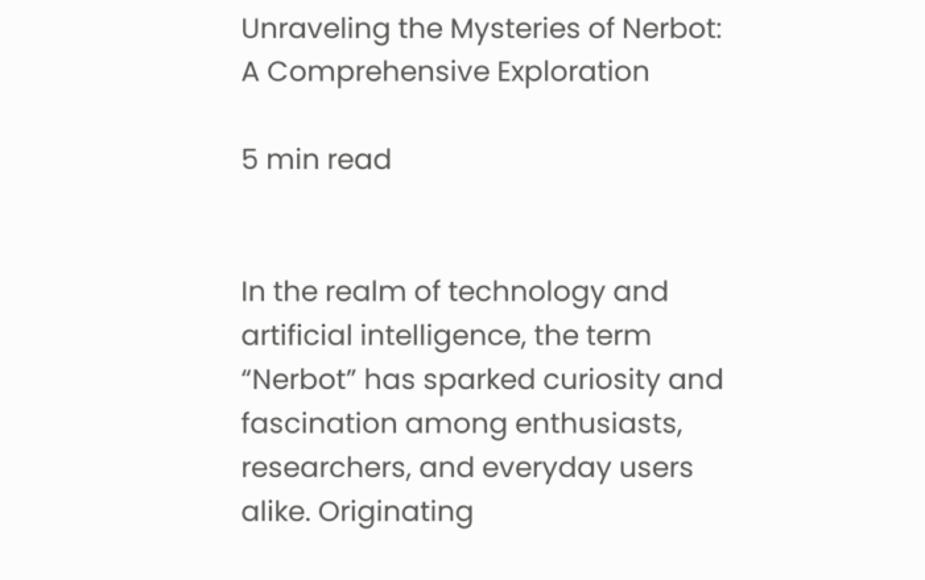Unraveling the Mysteries of Nerbot: A Comprehensive Exploration

5 min read


In the realm of technology and artificial intelligence, the term “Nerbot” has sparked curiosity and fascination among enthusiasts, researchers, and everyday users alike. Originating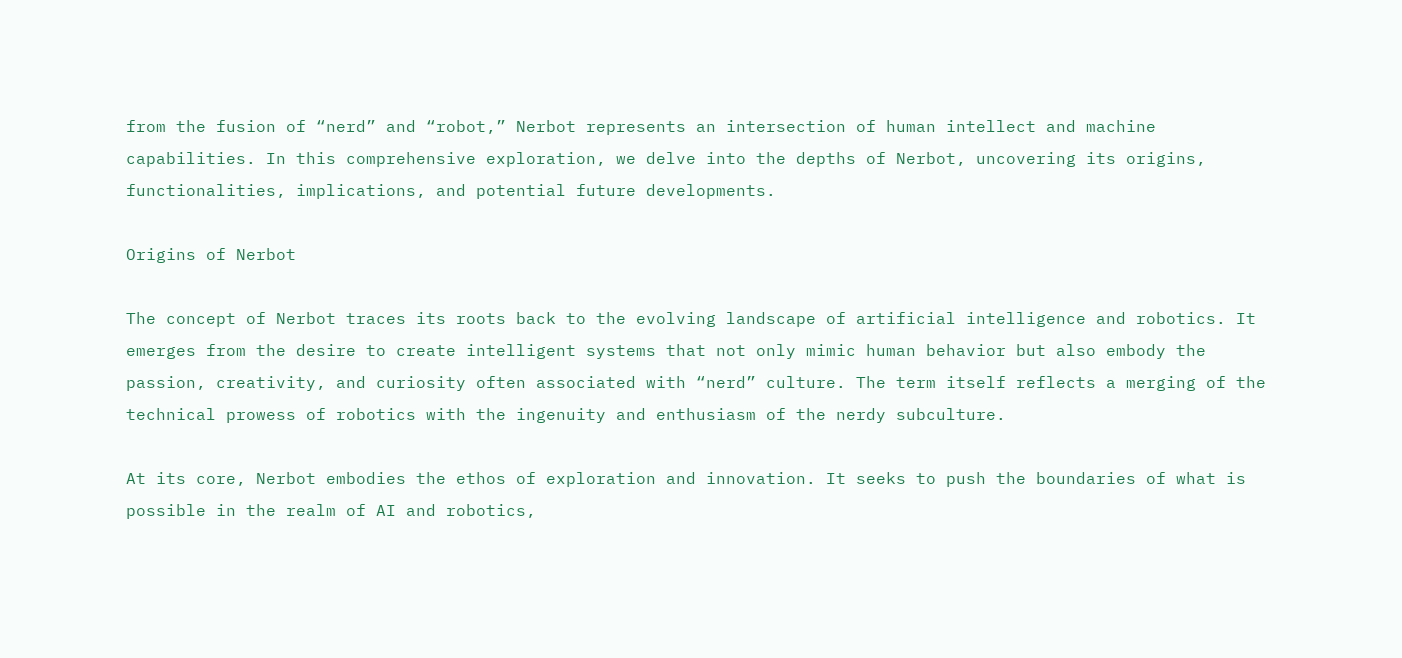from the fusion of “nerd” and “robot,” Nerbot represents an intersection of human intellect and machine capabilities. In this comprehensive exploration, we delve into the depths of Nerbot, uncovering its origins, functionalities, implications, and potential future developments.

Origins of Nerbot

The concept of Nerbot traces its roots back to the evolving landscape of artificial intelligence and robotics. It emerges from the desire to create intelligent systems that not only mimic human behavior but also embody the passion, creativity, and curiosity often associated with “nerd” culture. The term itself reflects a merging of the technical prowess of robotics with the ingenuity and enthusiasm of the nerdy subculture.

At its core, Nerbot embodies the ethos of exploration and innovation. It seeks to push the boundaries of what is possible in the realm of AI and robotics,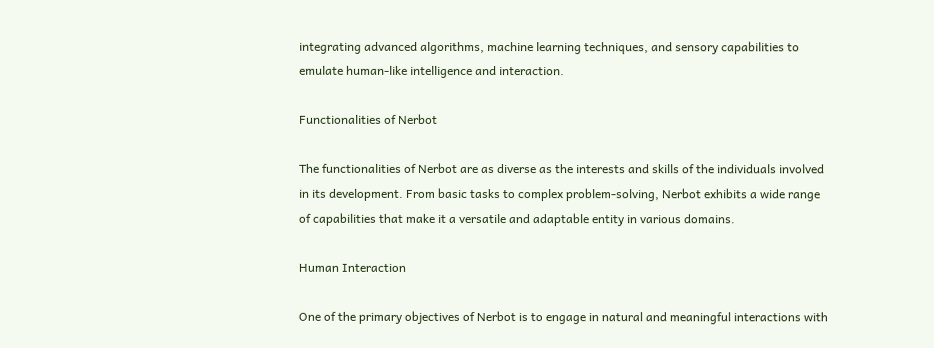integrating advanced algorithms, machine learning techniques, and sensory capabilities to emulate human-like intelligence and interaction.

Functionalities of Nerbot

The functionalities of Nerbot are as diverse as the interests and skills of the individuals involved in its development. From basic tasks to complex problem-solving, Nerbot exhibits a wide range of capabilities that make it a versatile and adaptable entity in various domains.

Human Interaction

One of the primary objectives of Nerbot is to engage in natural and meaningful interactions with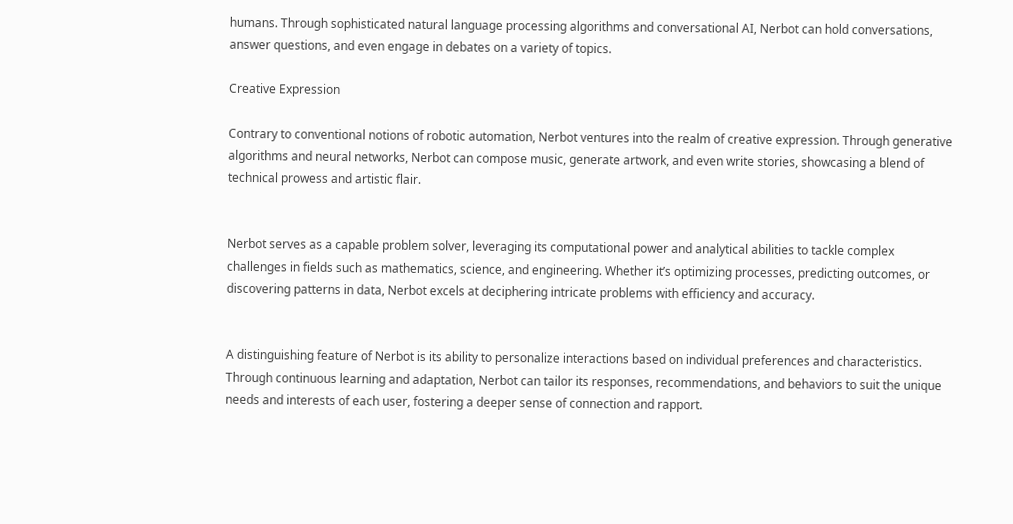humans. Through sophisticated natural language processing algorithms and conversational AI, Nerbot can hold conversations, answer questions, and even engage in debates on a variety of topics.

Creative Expression

Contrary to conventional notions of robotic automation, Nerbot ventures into the realm of creative expression. Through generative algorithms and neural networks, Nerbot can compose music, generate artwork, and even write stories, showcasing a blend of technical prowess and artistic flair.


Nerbot serves as a capable problem solver, leveraging its computational power and analytical abilities to tackle complex challenges in fields such as mathematics, science, and engineering. Whether it’s optimizing processes, predicting outcomes, or discovering patterns in data, Nerbot excels at deciphering intricate problems with efficiency and accuracy.


A distinguishing feature of Nerbot is its ability to personalize interactions based on individual preferences and characteristics. Through continuous learning and adaptation, Nerbot can tailor its responses, recommendations, and behaviors to suit the unique needs and interests of each user, fostering a deeper sense of connection and rapport.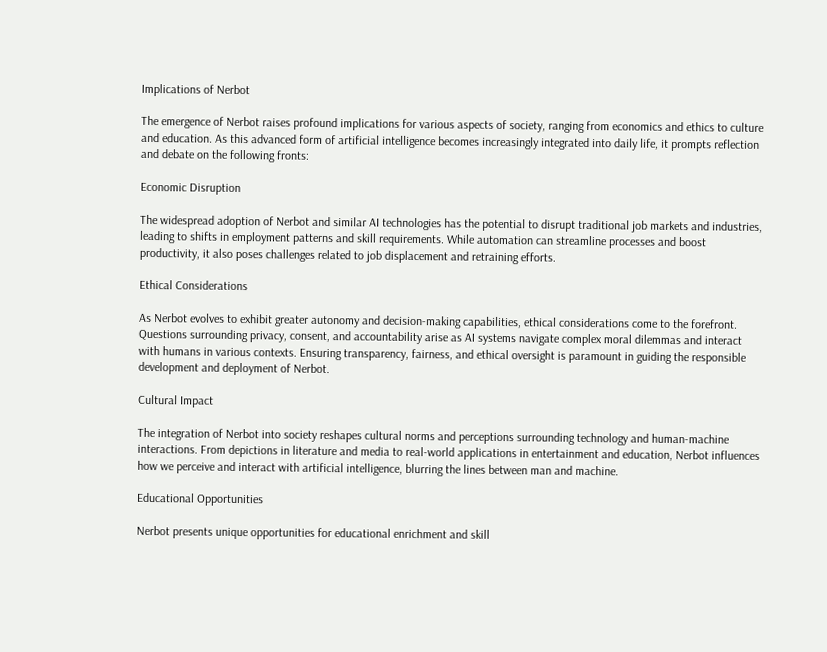Implications of Nerbot

The emergence of Nerbot raises profound implications for various aspects of society, ranging from economics and ethics to culture and education. As this advanced form of artificial intelligence becomes increasingly integrated into daily life, it prompts reflection and debate on the following fronts:

Economic Disruption

The widespread adoption of Nerbot and similar AI technologies has the potential to disrupt traditional job markets and industries, leading to shifts in employment patterns and skill requirements. While automation can streamline processes and boost productivity, it also poses challenges related to job displacement and retraining efforts.

Ethical Considerations

As Nerbot evolves to exhibit greater autonomy and decision-making capabilities, ethical considerations come to the forefront. Questions surrounding privacy, consent, and accountability arise as AI systems navigate complex moral dilemmas and interact with humans in various contexts. Ensuring transparency, fairness, and ethical oversight is paramount in guiding the responsible development and deployment of Nerbot.

Cultural Impact

The integration of Nerbot into society reshapes cultural norms and perceptions surrounding technology and human-machine interactions. From depictions in literature and media to real-world applications in entertainment and education, Nerbot influences how we perceive and interact with artificial intelligence, blurring the lines between man and machine.

Educational Opportunities

Nerbot presents unique opportunities for educational enrichment and skill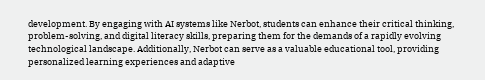development. By engaging with AI systems like Nerbot, students can enhance their critical thinking, problem-solving, and digital literacy skills, preparing them for the demands of a rapidly evolving technological landscape. Additionally, Nerbot can serve as a valuable educational tool, providing personalized learning experiences and adaptive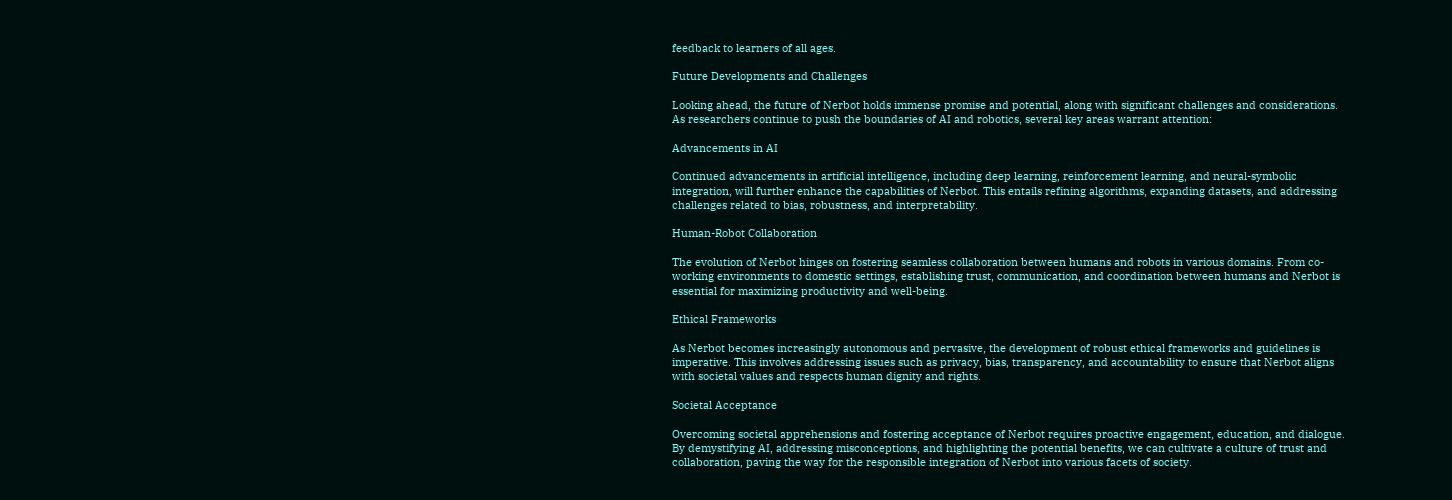feedback to learners of all ages.

Future Developments and Challenges

Looking ahead, the future of Nerbot holds immense promise and potential, along with significant challenges and considerations. As researchers continue to push the boundaries of AI and robotics, several key areas warrant attention:

Advancements in AI

Continued advancements in artificial intelligence, including deep learning, reinforcement learning, and neural-symbolic integration, will further enhance the capabilities of Nerbot. This entails refining algorithms, expanding datasets, and addressing challenges related to bias, robustness, and interpretability.

Human-Robot Collaboration

The evolution of Nerbot hinges on fostering seamless collaboration between humans and robots in various domains. From co-working environments to domestic settings, establishing trust, communication, and coordination between humans and Nerbot is essential for maximizing productivity and well-being.

Ethical Frameworks

As Nerbot becomes increasingly autonomous and pervasive, the development of robust ethical frameworks and guidelines is imperative. This involves addressing issues such as privacy, bias, transparency, and accountability to ensure that Nerbot aligns with societal values and respects human dignity and rights.

Societal Acceptance

Overcoming societal apprehensions and fostering acceptance of Nerbot requires proactive engagement, education, and dialogue. By demystifying AI, addressing misconceptions, and highlighting the potential benefits, we can cultivate a culture of trust and collaboration, paving the way for the responsible integration of Nerbot into various facets of society.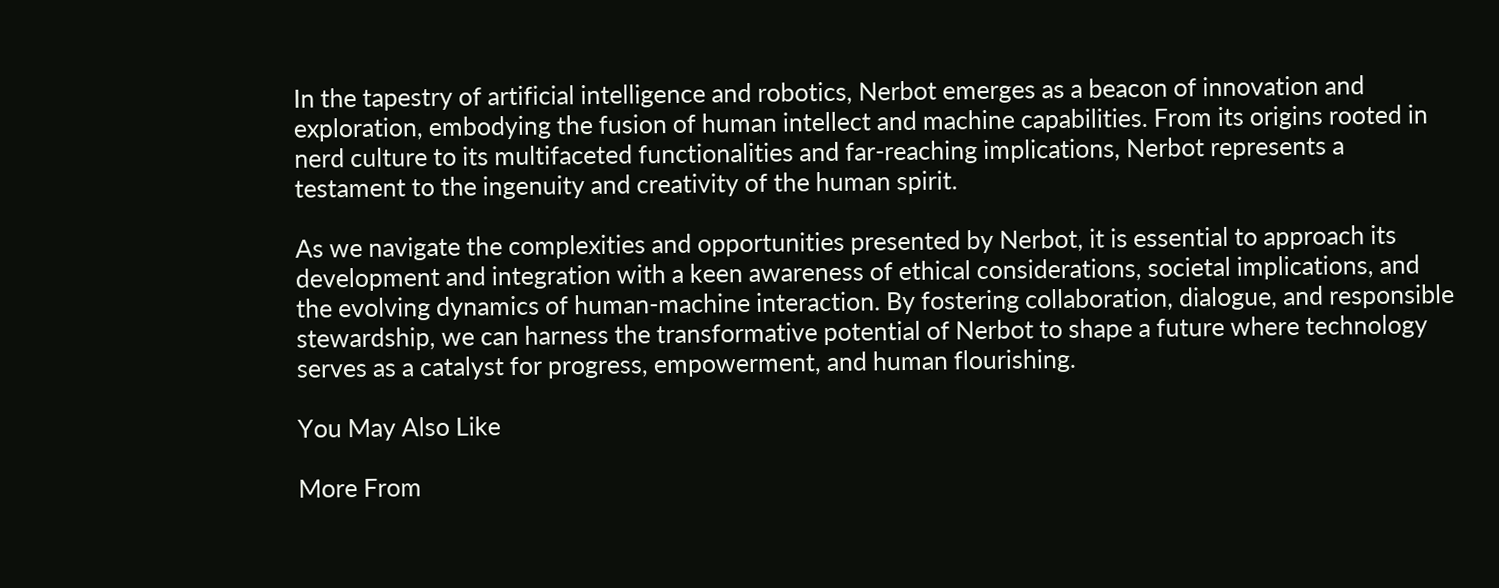In the tapestry of artificial intelligence and robotics, Nerbot emerges as a beacon of innovation and exploration, embodying the fusion of human intellect and machine capabilities. From its origins rooted in nerd culture to its multifaceted functionalities and far-reaching implications, Nerbot represents a testament to the ingenuity and creativity of the human spirit.

As we navigate the complexities and opportunities presented by Nerbot, it is essential to approach its development and integration with a keen awareness of ethical considerations, societal implications, and the evolving dynamics of human-machine interaction. By fostering collaboration, dialogue, and responsible stewardship, we can harness the transformative potential of Nerbot to shape a future where technology serves as a catalyst for progress, empowerment, and human flourishing.

You May Also Like

More From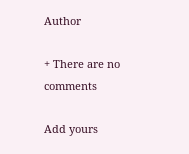Author

+ There are no comments

Add yours